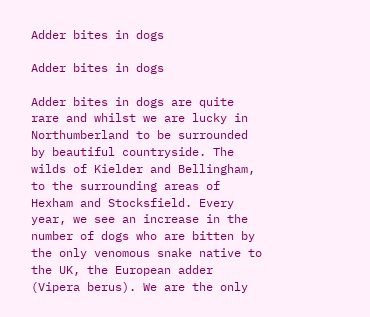Adder bites in dogs

Adder bites in dogs

Adder bites in dogs are quite rare and whilst we are lucky in Northumberland to be surrounded by beautiful countryside. The wilds of Kielder and Bellingham, to the surrounding areas of Hexham and Stocksfield. Every year, we see an increase in the number of dogs who are bitten by the only venomous snake native to the UK, the European adder (Vipera berus). We are the only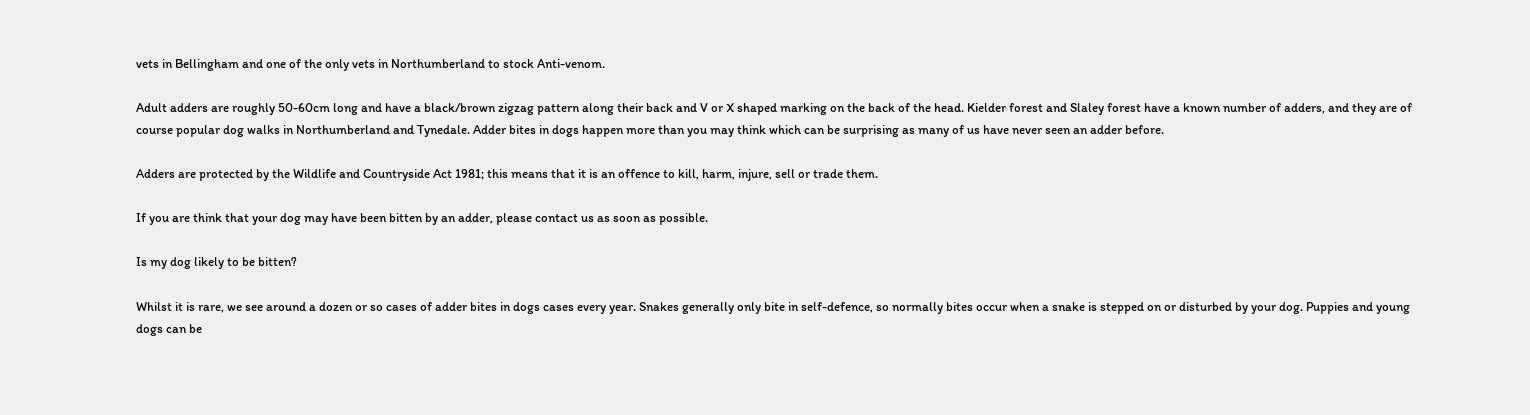vets in Bellingham and one of the only vets in Northumberland to stock Anti-venom.

Adult adders are roughly 50-60cm long and have a black/brown zigzag pattern along their back and V or X shaped marking on the back of the head. Kielder forest and Slaley forest have a known number of adders, and they are of course popular dog walks in Northumberland and Tynedale. Adder bites in dogs happen more than you may think which can be surprising as many of us have never seen an adder before.

Adders are protected by the Wildlife and Countryside Act 1981; this means that it is an offence to kill, harm, injure, sell or trade them.

If you are think that your dog may have been bitten by an adder, please contact us as soon as possible.

Is my dog likely to be bitten?

Whilst it is rare, we see around a dozen or so cases of adder bites in dogs cases every year. Snakes generally only bite in self-defence, so normally bites occur when a snake is stepped on or disturbed by your dog. Puppies and young dogs can be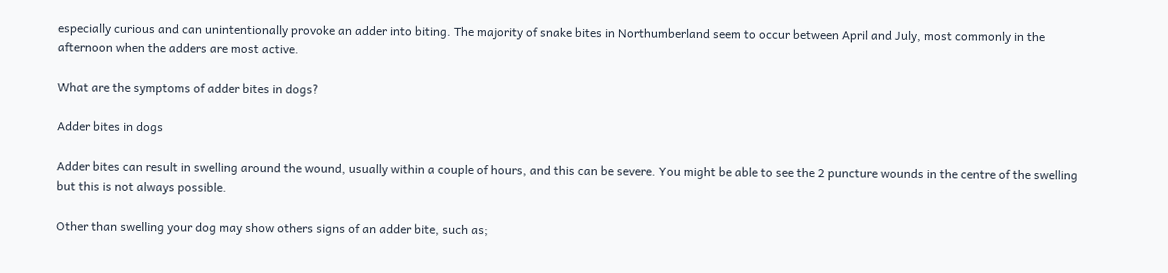especially curious and can unintentionally provoke an adder into biting. The majority of snake bites in Northumberland seem to occur between April and July, most commonly in the afternoon when the adders are most active.

What are the symptoms of adder bites in dogs?

Adder bites in dogs

Adder bites can result in swelling around the wound, usually within a couple of hours, and this can be severe. You might be able to see the 2 puncture wounds in the centre of the swelling but this is not always possible.

Other than swelling your dog may show others signs of an adder bite, such as;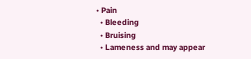• Pain
  • Bleeding
  • Bruising
  • Lameness and may appear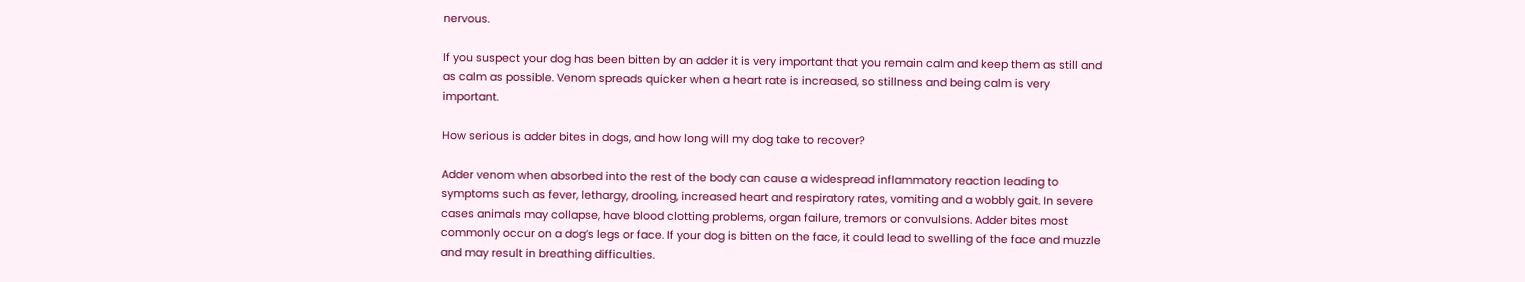nervous.

If you suspect your dog has been bitten by an adder it is very important that you remain calm and keep them as still and as calm as possible. Venom spreads quicker when a heart rate is increased, so stillness and being calm is very important.

How serious is adder bites in dogs, and how long will my dog take to recover?

Adder venom when absorbed into the rest of the body can cause a widespread inflammatory reaction leading to symptoms such as fever, lethargy, drooling, increased heart and respiratory rates, vomiting and a wobbly gait. In severe cases animals may collapse, have blood clotting problems, organ failure, tremors or convulsions. Adder bites most commonly occur on a dog’s legs or face. If your dog is bitten on the face, it could lead to swelling of the face and muzzle and may result in breathing difficulties.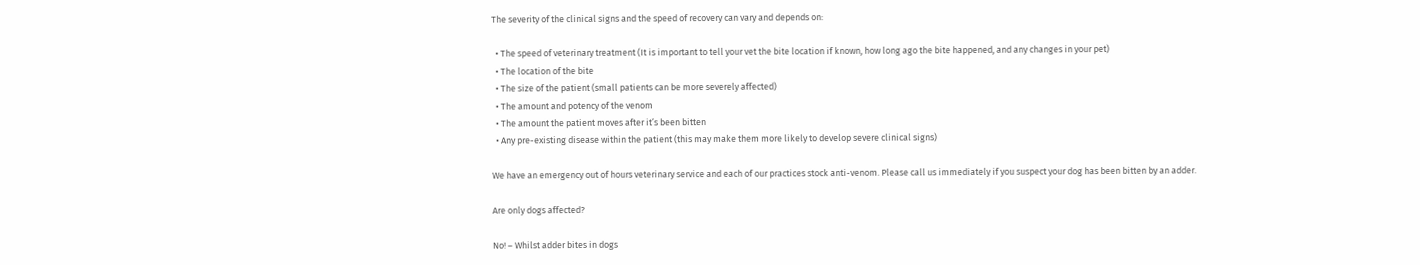The severity of the clinical signs and the speed of recovery can vary and depends on:

  • The speed of veterinary treatment (It is important to tell your vet the bite location if known, how long ago the bite happened, and any changes in your pet)
  • The location of the bite
  • The size of the patient (small patients can be more severely affected)
  • The amount and potency of the venom
  • The amount the patient moves after it’s been bitten
  • Any pre-existing disease within the patient (this may make them more likely to develop severe clinical signs)

We have an emergency out of hours veterinary service and each of our practices stock anti-venom. Please call us immediately if you suspect your dog has been bitten by an adder.

Are only dogs affected?

No! – Whilst adder bites in dogs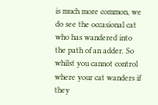is much more common, we do see the occasional cat who has wandered into the path of an adder. So whilst you cannot control where your cat wanders if they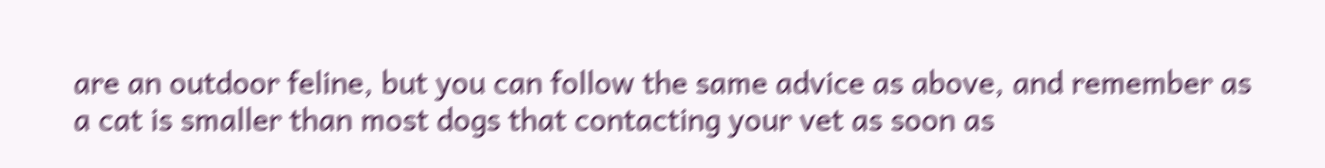are an outdoor feline, but you can follow the same advice as above, and remember as a cat is smaller than most dogs that contacting your vet as soon as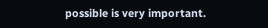possible is very important.